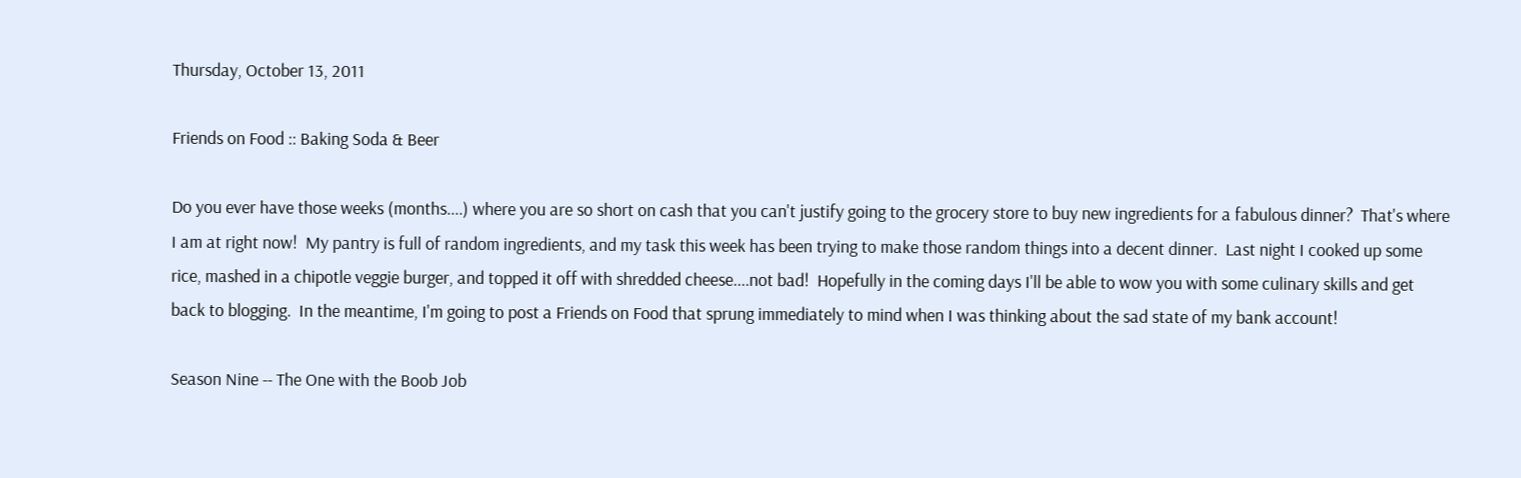Thursday, October 13, 2011

Friends on Food :: Baking Soda & Beer

Do you ever have those weeks (months....) where you are so short on cash that you can't justify going to the grocery store to buy new ingredients for a fabulous dinner?  That's where I am at right now!  My pantry is full of random ingredients, and my task this week has been trying to make those random things into a decent dinner.  Last night I cooked up some rice, mashed in a chipotle veggie burger, and topped it off with shredded cheese....not bad!  Hopefully in the coming days I'll be able to wow you with some culinary skills and get back to blogging.  In the meantime, I'm going to post a Friends on Food that sprung immediately to mind when I was thinking about the sad state of my bank account!

Season Nine -- The One with the Boob Job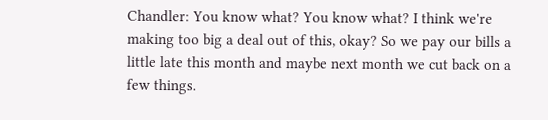Chandler: You know what? You know what? I think we're making too big a deal out of this, okay? So we pay our bills a little late this month and maybe next month we cut back on a few things.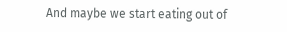And maybe we start eating out of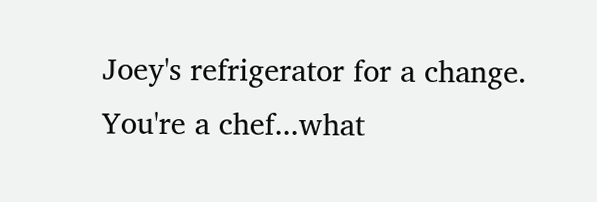Joey's refrigerator for a change. You're a chef...what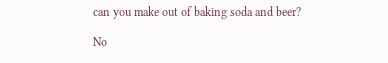can you make out of baking soda and beer?

No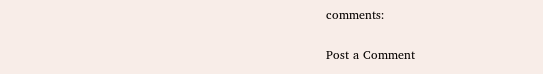comments:

Post a Comment